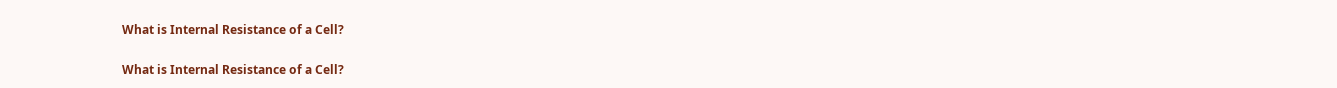What is Internal Resistance of a Cell?

What is Internal Resistance of a Cell?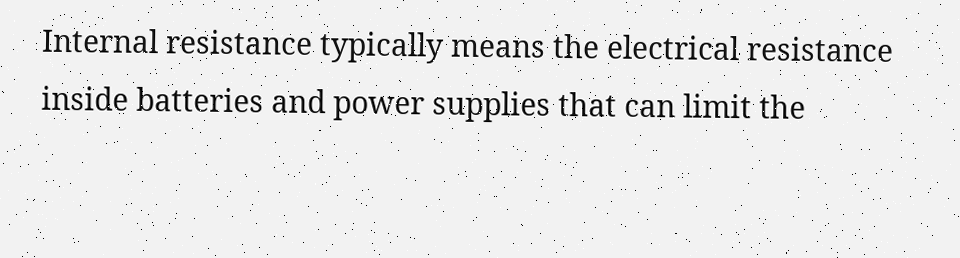Internal resistance typically means the electrical resistance inside batteries and power supplies that can limit the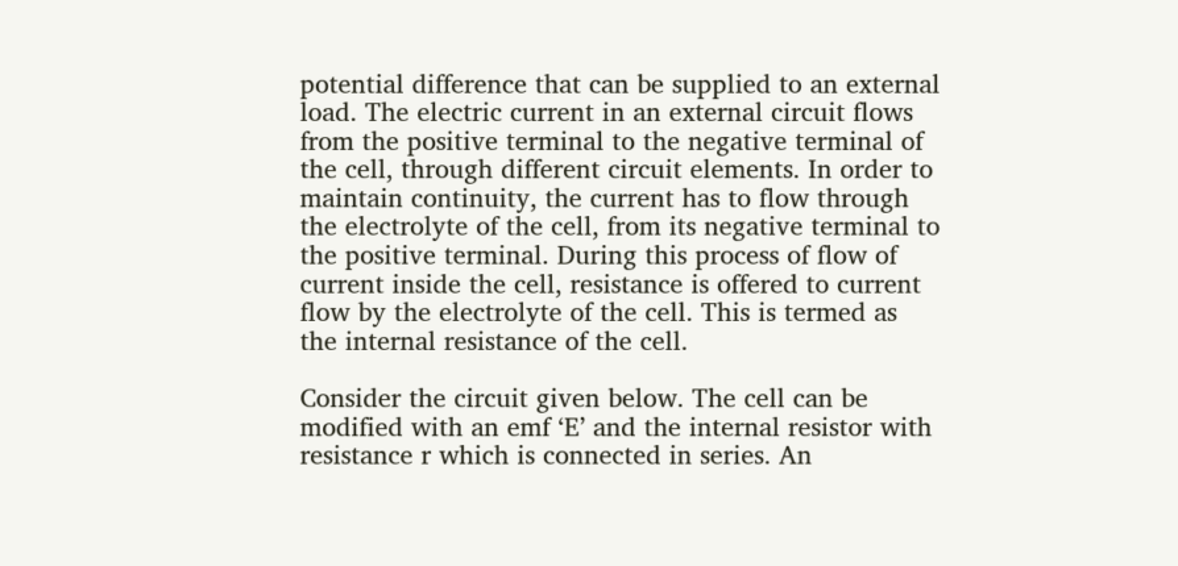potential difference that can be supplied to an external load. The electric current in an external circuit flows from the positive terminal to the negative terminal of the cell, through different circuit elements. In order to maintain continuity, the current has to flow through the electrolyte of the cell, from its negative terminal to the positive terminal. During this process of flow of current inside the cell, resistance is offered to current flow by the electrolyte of the cell. This is termed as the internal resistance of the cell.

Consider the circuit given below. The cell can be modified with an emf ‘E’ and the internal resistor with resistance r which is connected in series. An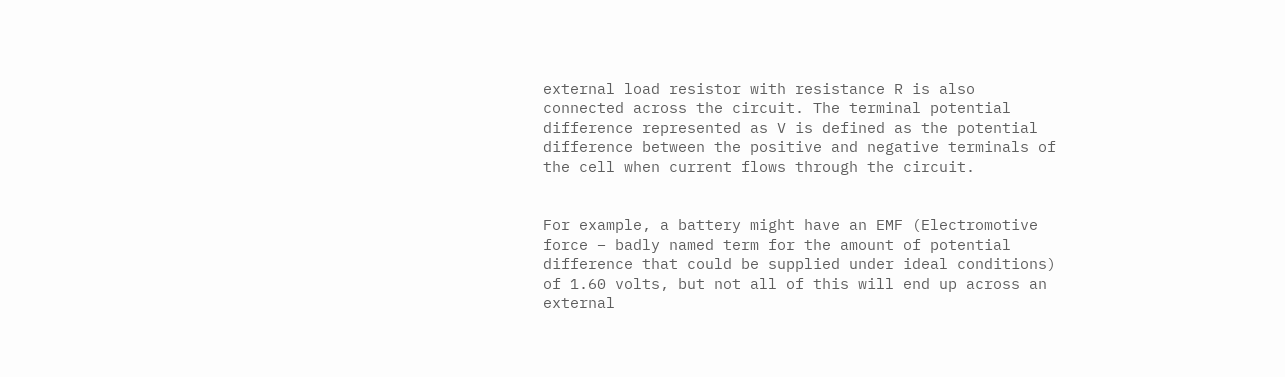external load resistor with resistance R is also connected across the circuit. The terminal potential difference represented as V is defined as the potential difference between the positive and negative terminals of the cell when current flows through the circuit.


For example, a battery might have an EMF (Electromotive force – badly named term for the amount of potential difference that could be supplied under ideal conditions) of 1.60 volts, but not all of this will end up across an external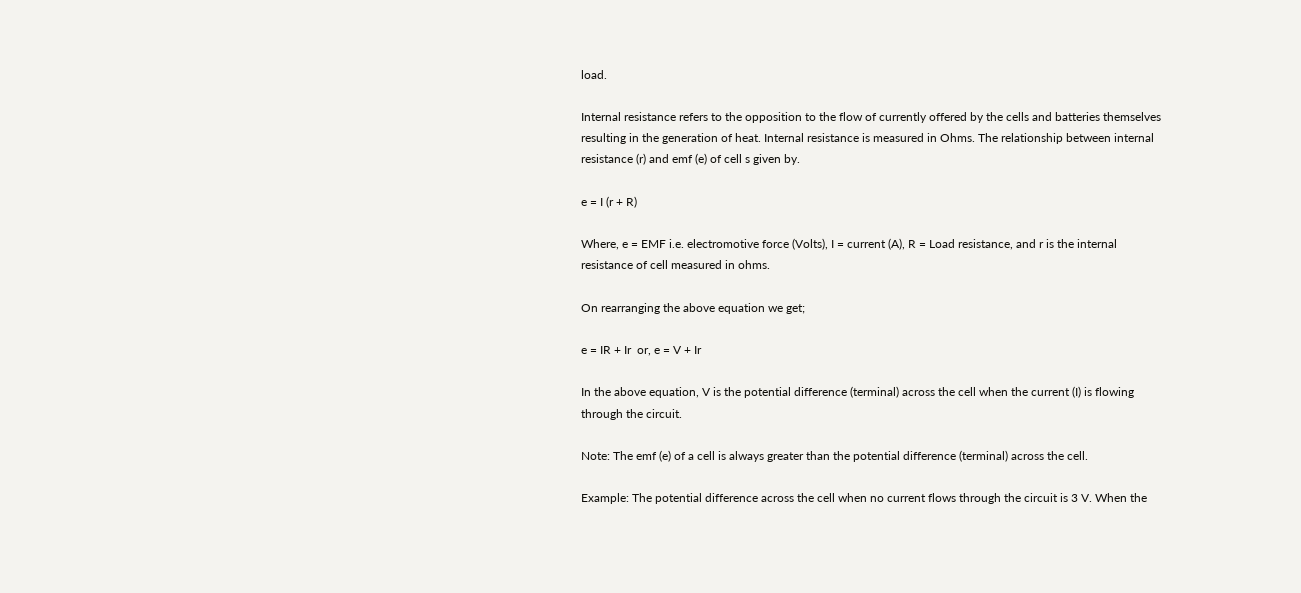load.

Internal resistance refers to the opposition to the flow of currently offered by the cells and batteries themselves resulting in the generation of heat. Internal resistance is measured in Ohms. The relationship between internal resistance (r) and emf (e) of cell s given by.

e = I (r + R)

Where, e = EMF i.e. electromotive force (Volts), I = current (A), R = Load resistance, and r is the internal resistance of cell measured in ohms.

On rearranging the above equation we get;

e = IR + Ir  or, e = V + Ir

In the above equation, V is the potential difference (terminal) across the cell when the current (I) is flowing through the circuit.

Note: The emf (e) of a cell is always greater than the potential difference (terminal) across the cell.

Example: The potential difference across the cell when no current flows through the circuit is 3 V. When the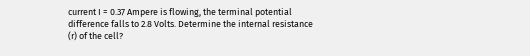current I = 0.37 Ampere is flowing, the terminal potential difference falls to 2.8 Volts. Determine the internal resistance (r) of the cell?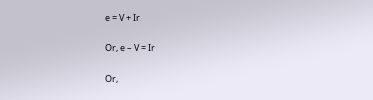e = V + Ir

Or, e – V = Ir

Or,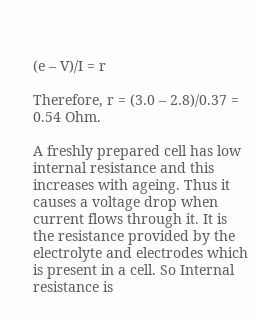(e – V)/I = r

Therefore, r = (3.0 – 2.8)/0.37 = 0.54 Ohm.

A freshly prepared cell has low internal resistance and this increases with ageing. Thus it causes a voltage drop when current flows through it. It is the resistance provided by the electrolyte and electrodes which is present in a cell. So Internal resistance is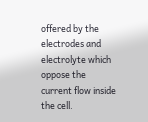offered by the electrodes and electrolyte which oppose the current flow inside the cell.